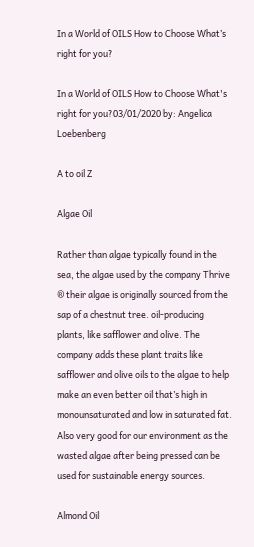In a World of OILS How to Choose What’s right for you?

In a World of OILS How to Choose What's right for you?03/01/2020 by: Angelica Loebenberg

A to oil Z

Algae Oil

Rather than algae typically found in the sea, the algae used by the company Thrive ® their algae is originally sourced from the sap of a chestnut tree. oil-producing plants, like safflower and olive. The company adds these plant traits like safflower and olive oils to the algae to help make an even better oil that’s high in monounsaturated and low in saturated fat. Also very good for our environment as the wasted algae after being pressed can be used for sustainable energy sources.

Almond Oil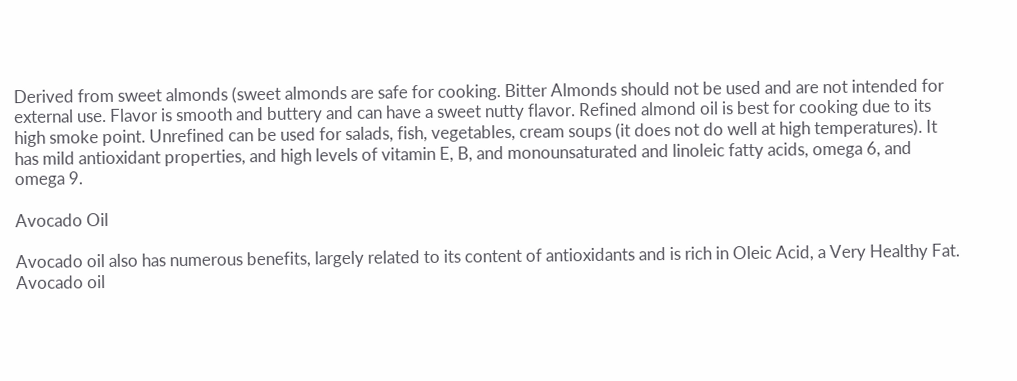Derived from sweet almonds (sweet almonds are safe for cooking. Bitter Almonds should not be used and are not intended for external use. Flavor is smooth and buttery and can have a sweet nutty flavor. Refined almond oil is best for cooking due to its high smoke point. Unrefined can be used for salads, fish, vegetables, cream soups (it does not do well at high temperatures). It has mild antioxidant properties, and high levels of vitamin E, B, and monounsaturated and linoleic fatty acids, omega 6, and omega 9.

Avocado Oil

Avocado oil also has numerous benefits, largely related to its content of antioxidants and is rich in Oleic Acid, a Very Healthy Fat. Avocado oil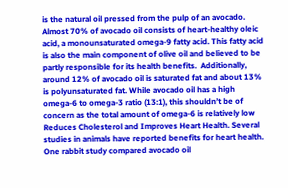is the natural oil pressed from the pulp of an avocado. Almost 70% of avocado oil consists of heart-healthy oleic acid, a monounsaturated omega-9 fatty acid. This fatty acid is also the main component of olive oil and believed to be partly responsible for its health benefits.  Additionally, around 12% of avocado oil is saturated fat and about 13% is polyunsaturated fat. While avocado oil has a high omega-6 to omega-3 ratio (13:1), this shouldn’t be of concern as the total amount of omega-6 is relatively low Reduces Cholesterol and Improves Heart Health. Several studies in animals have reported benefits for heart health. One rabbit study compared avocado oil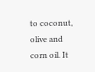to coconut, olive and corn oil. It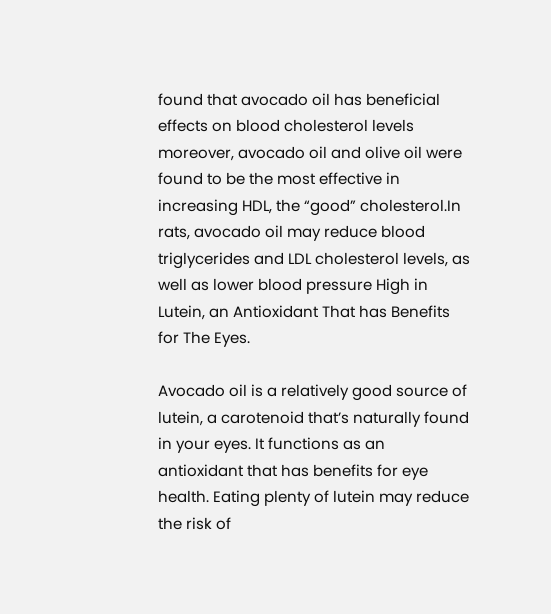found that avocado oil has beneficial effects on blood cholesterol levels moreover, avocado oil and olive oil were found to be the most effective in increasing HDL, the “good” cholesterol.In rats, avocado oil may reduce blood triglycerides and LDL cholesterol levels, as well as lower blood pressure High in Lutein, an Antioxidant That has Benefits for The Eyes.

Avocado oil is a relatively good source of lutein, a carotenoid that’s naturally found in your eyes. It functions as an antioxidant that has benefits for eye health. Eating plenty of lutein may reduce the risk of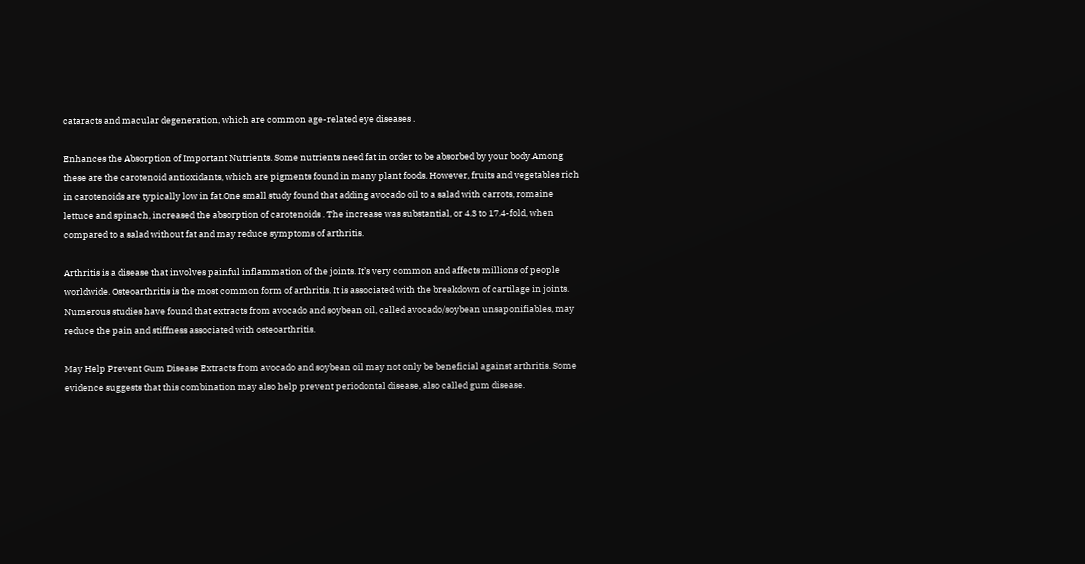cataracts and macular degeneration, which are common age-related eye diseases .

Enhances the Absorption of Important Nutrients. Some nutrients need fat in order to be absorbed by your body.Among these are the carotenoid antioxidants, which are pigments found in many plant foods. However, fruits and vegetables rich in carotenoids are typically low in fat.One small study found that adding avocado oil to a salad with carrots, romaine lettuce and spinach, increased the absorption of carotenoids . The increase was substantial, or 4.3 to 17.4-fold, when compared to a salad without fat and may reduce symptoms of arthritis.

Arthritis is a disease that involves painful inflammation of the joints. It’s very common and affects millions of people worldwide. Osteoarthritis is the most common form of arthritis. It is associated with the breakdown of cartilage in joints. Numerous studies have found that extracts from avocado and soybean oil, called avocado/soybean unsaponifiables, may reduce the pain and stiffness associated with osteoarthritis.

May Help Prevent Gum Disease Extracts from avocado and soybean oil may not only be beneficial against arthritis. Some evidence suggests that this combination may also help prevent periodontal disease, also called gum disease.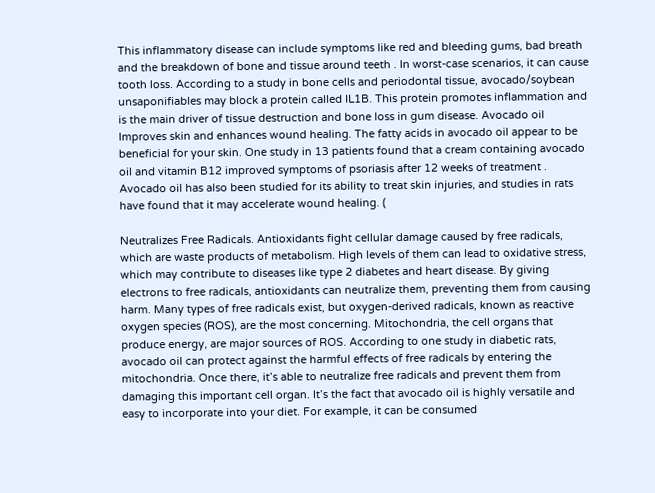This inflammatory disease can include symptoms like red and bleeding gums, bad breath and the breakdown of bone and tissue around teeth . In worst-case scenarios, it can cause tooth loss. According to a study in bone cells and periodontal tissue, avocado/soybean unsaponifiables may block a protein called IL1B. This protein promotes inflammation and is the main driver of tissue destruction and bone loss in gum disease. Avocado oil Improves skin and enhances wound healing. The fatty acids in avocado oil appear to be beneficial for your skin. One study in 13 patients found that a cream containing avocado oil and vitamin B12 improved symptoms of psoriasis after 12 weeks of treatment . Avocado oil has also been studied for its ability to treat skin injuries, and studies in rats have found that it may accelerate wound healing. (

Neutralizes Free Radicals. Antioxidants fight cellular damage caused by free radicals, which are waste products of metabolism. High levels of them can lead to oxidative stress, which may contribute to diseases like type 2 diabetes and heart disease. By giving electrons to free radicals, antioxidants can neutralize them, preventing them from causing harm. Many types of free radicals exist, but oxygen-derived radicals, known as reactive oxygen species (ROS), are the most concerning. Mitochondria, the cell organs that produce energy, are major sources of ROS. According to one study in diabetic rats, avocado oil can protect against the harmful effects of free radicals by entering the mitochondria. Once there, it’s able to neutralize free radicals and prevent them from damaging this important cell organ. It’s the fact that avocado oil is highly versatile and easy to incorporate into your diet. For example, it can be consumed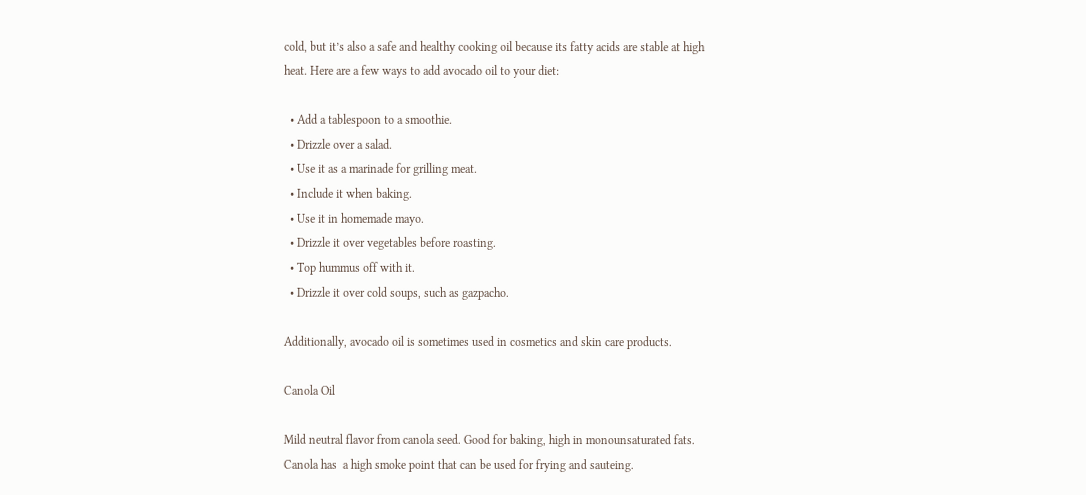cold, but it’s also a safe and healthy cooking oil because its fatty acids are stable at high heat. Here are a few ways to add avocado oil to your diet:

  • Add a tablespoon to a smoothie.
  • Drizzle over a salad.
  • Use it as a marinade for grilling meat.
  • Include it when baking.
  • Use it in homemade mayo.
  • Drizzle it over vegetables before roasting.
  • Top hummus off with it.
  • Drizzle it over cold soups, such as gazpacho.

Additionally, avocado oil is sometimes used in cosmetics and skin care products.

Canola Oil

Mild neutral flavor from canola seed. Good for baking, high in monounsaturated fats. Canola has  a high smoke point that can be used for frying and sauteing.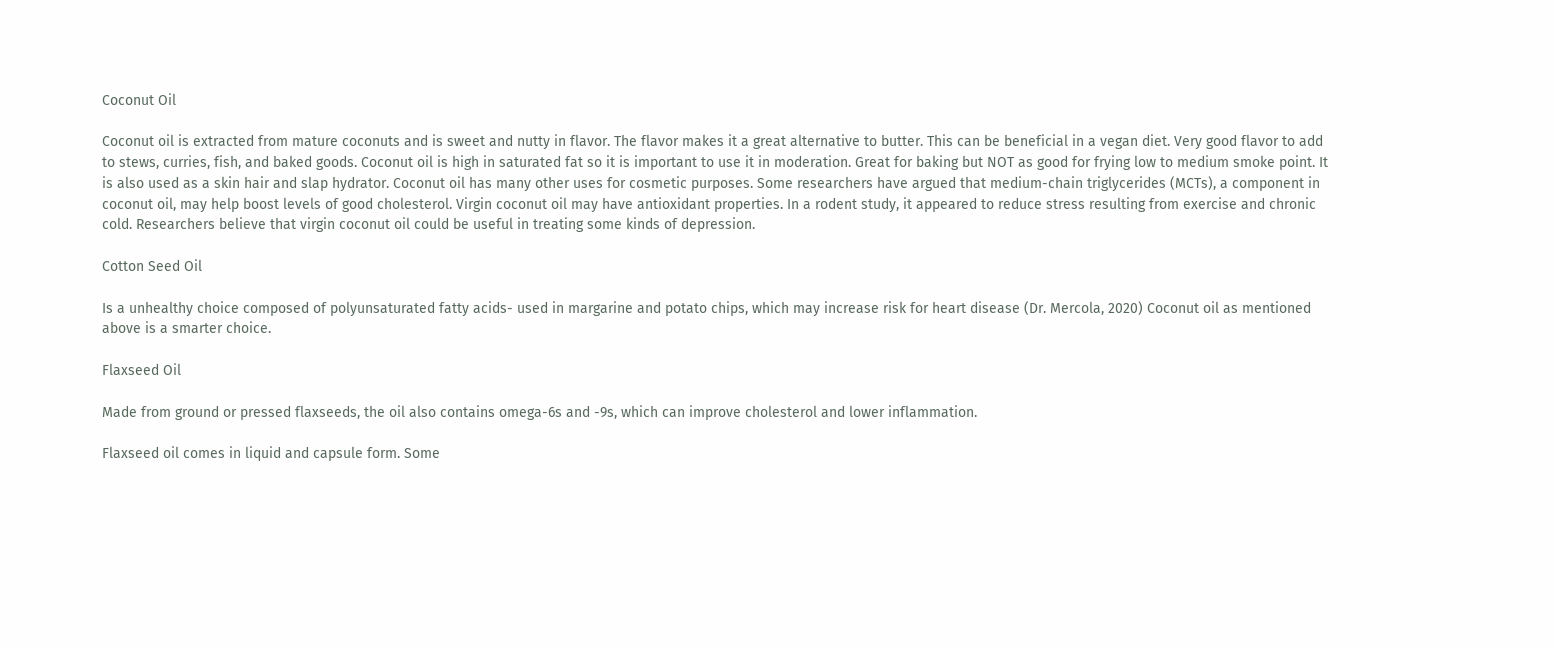Coconut Oil

Coconut oil is extracted from mature coconuts and is sweet and nutty in flavor. The flavor makes it a great alternative to butter. This can be beneficial in a vegan diet. Very good flavor to add to stews, curries, fish, and baked goods. Coconut oil is high in saturated fat so it is important to use it in moderation. Great for baking but NOT as good for frying low to medium smoke point. It is also used as a skin hair and slap hydrator. Coconut oil has many other uses for cosmetic purposes. Some researchers have argued that medium-chain triglycerides (MCTs), a component in coconut oil, may help boost levels of good cholesterol. Virgin coconut oil may have antioxidant properties. In a rodent study, it appeared to reduce stress resulting from exercise and chronic cold. Researchers believe that virgin coconut oil could be useful in treating some kinds of depression.

Cotton Seed Oil

Is a unhealthy choice composed of polyunsaturated fatty acids- used in margarine and potato chips, which may increase risk for heart disease (Dr. Mercola, 2020) Coconut oil as mentioned above is a smarter choice.

Flaxseed Oil

Made from ground or pressed flaxseeds, the oil also contains omega-6s and -9s, which can improve cholesterol and lower inflammation.

Flaxseed oil comes in liquid and capsule form. Some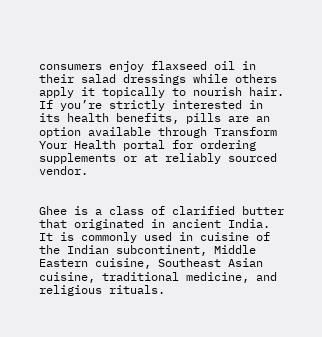consumers enjoy flaxseed oil in their salad dressings while others apply it topically to nourish hair. If you’re strictly interested in its health benefits, pills are an option available through Transform Your Health portal for ordering supplements or at reliably sourced vendor.


Ghee is a class of clarified butter that originated in ancient India. It is commonly used in cuisine of the Indian subcontinent, Middle Eastern cuisine, Southeast Asian cuisine, traditional medicine, and religious rituals.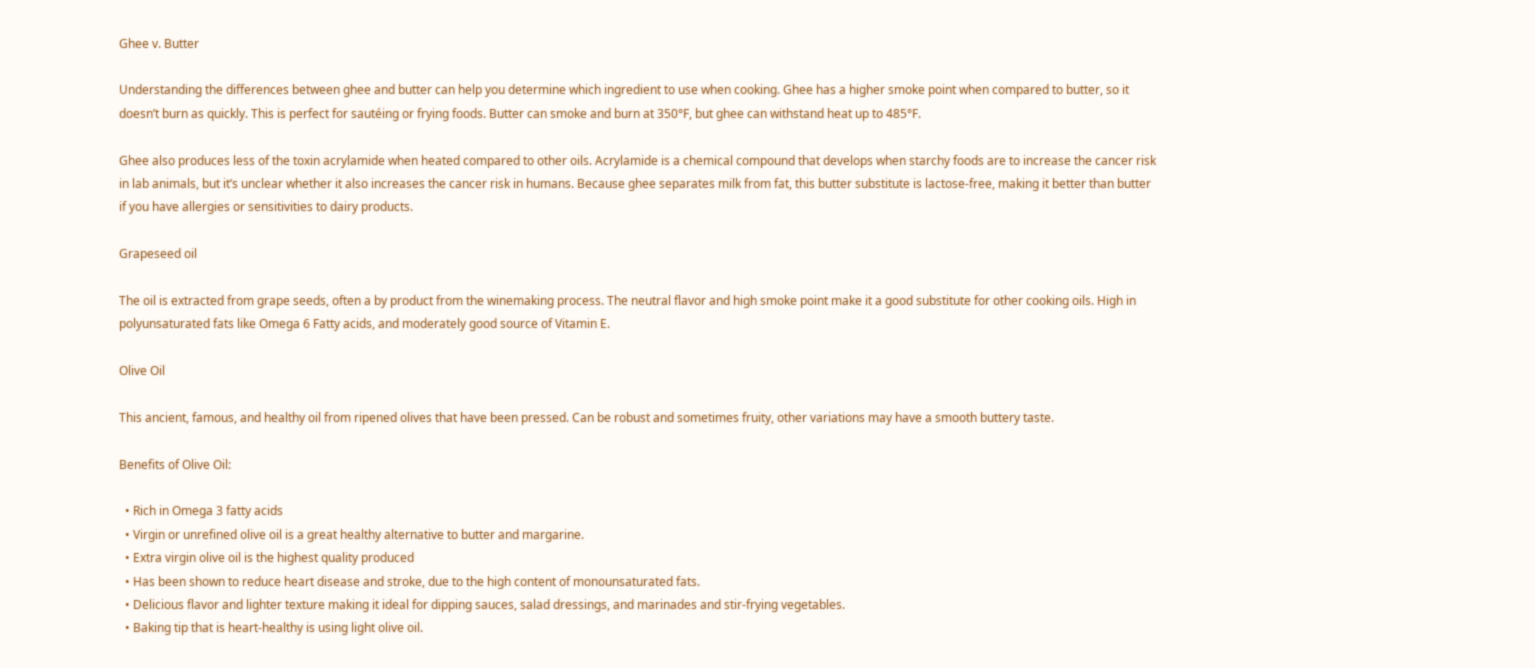Ghee v. Butter

Understanding the differences between ghee and butter can help you determine which ingredient to use when cooking. Ghee has a higher smoke point when compared to butter, so it doesn’t burn as quickly. This is perfect for sautéing or frying foods. Butter can smoke and burn at 350°F, but ghee can withstand heat up to 485°F.

Ghee also produces less of the toxin acrylamide when heated compared to other oils. Acrylamide is a chemical compound that develops when starchy foods are to increase the cancer risk in lab animals, but it’s unclear whether it also increases the cancer risk in humans. Because ghee separates milk from fat, this butter substitute is lactose-free, making it better than butter if you have allergies or sensitivities to dairy products.

Grapeseed oil

The oil is extracted from grape seeds, often a by product from the winemaking process. The neutral flavor and high smoke point make it a good substitute for other cooking oils. High in polyunsaturated fats like Omega 6 Fatty acids, and moderately good source of Vitamin E.

Olive Oil

This ancient, famous, and healthy oil from ripened olives that have been pressed. Can be robust and sometimes fruity, other variations may have a smooth buttery taste.

Benefits of Olive Oil:

  • Rich in Omega 3 fatty acids
  • Virgin or unrefined olive oil is a great healthy alternative to butter and margarine.
  • Extra virgin olive oil is the highest quality produced
  • Has been shown to reduce heart disease and stroke, due to the high content of monounsaturated fats.
  • Delicious flavor and lighter texture making it ideal for dipping sauces, salad dressings, and marinades and stir-frying vegetables.
  • Baking tip that is heart-healthy is using light olive oil.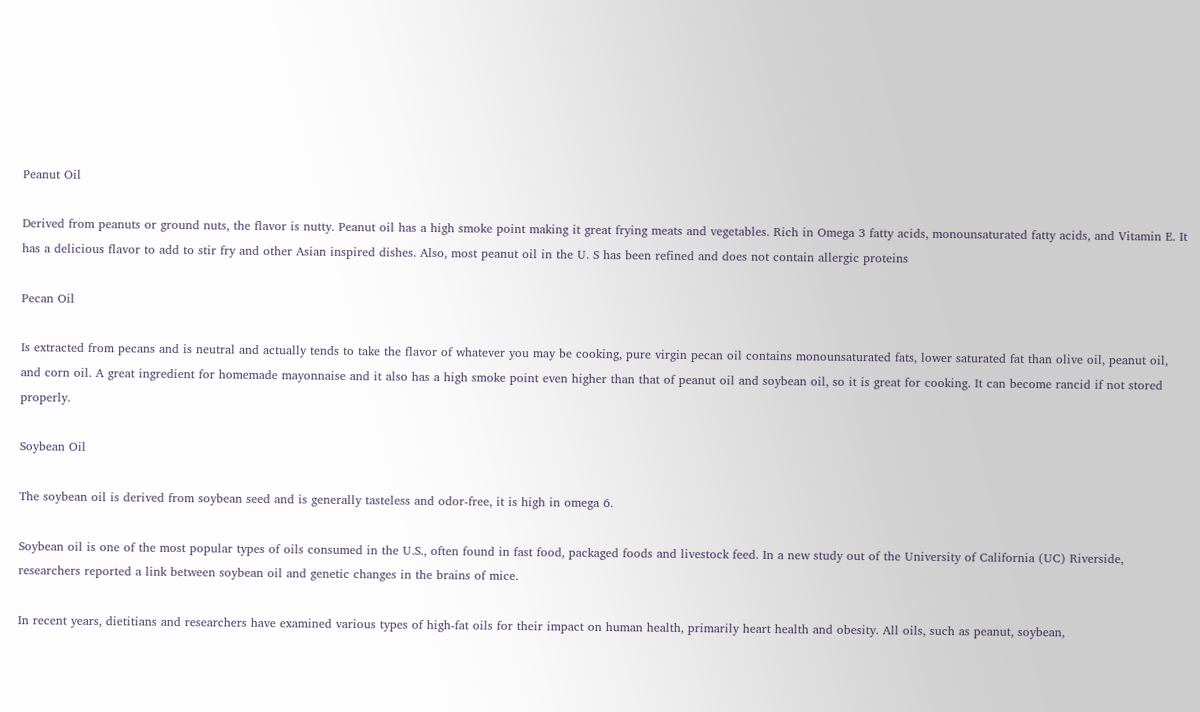Peanut Oil

Derived from peanuts or ground nuts, the flavor is nutty. Peanut oil has a high smoke point making it great frying meats and vegetables. Rich in Omega 3 fatty acids, monounsaturated fatty acids, and Vitamin E. It has a delicious flavor to add to stir fry and other Asian inspired dishes. Also, most peanut oil in the U. S has been refined and does not contain allergic proteins

Pecan Oil

Is extracted from pecans and is neutral and actually tends to take the flavor of whatever you may be cooking, pure virgin pecan oil contains monounsaturated fats, lower saturated fat than olive oil, peanut oil, and corn oil. A great ingredient for homemade mayonnaise and it also has a high smoke point even higher than that of peanut oil and soybean oil, so it is great for cooking. It can become rancid if not stored properly.

Soybean Oil

The soybean oil is derived from soybean seed and is generally tasteless and odor-free, it is high in omega 6.

Soybean oil is one of the most popular types of oils consumed in the U.S., often found in fast food, packaged foods and livestock feed. In a new study out of the University of California (UC) Riverside, researchers reported a link between soybean oil and genetic changes in the brains of mice.

In recent years, dietitians and researchers have examined various types of high-fat oils for their impact on human health, primarily heart health and obesity. All oils, such as peanut, soybean,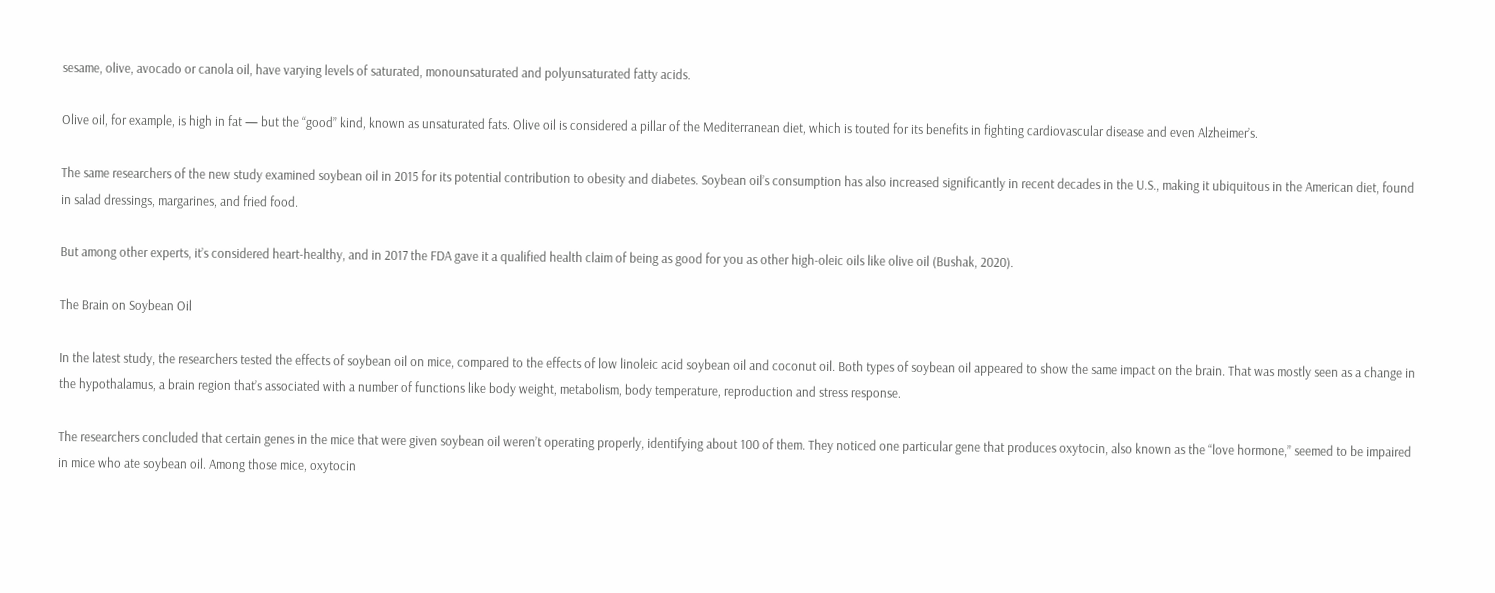sesame, olive, avocado or canola oil, have varying levels of saturated, monounsaturated and polyunsaturated fatty acids.

Olive oil, for example, is high in fat — but the “good” kind, known as unsaturated fats. Olive oil is considered a pillar of the Mediterranean diet, which is touted for its benefits in fighting cardiovascular disease and even Alzheimer’s.

The same researchers of the new study examined soybean oil in 2015 for its potential contribution to obesity and diabetes. Soybean oil’s consumption has also increased significantly in recent decades in the U.S., making it ubiquitous in the American diet, found in salad dressings, margarines, and fried food.

But among other experts, it’s considered heart-healthy, and in 2017 the FDA gave it a qualified health claim of being as good for you as other high-oleic oils like olive oil (Bushak, 2020).

The Brain on Soybean Oil

In the latest study, the researchers tested the effects of soybean oil on mice, compared to the effects of low linoleic acid soybean oil and coconut oil. Both types of soybean oil appeared to show the same impact on the brain. That was mostly seen as a change in the hypothalamus, a brain region that’s associated with a number of functions like body weight, metabolism, body temperature, reproduction and stress response.

The researchers concluded that certain genes in the mice that were given soybean oil weren’t operating properly, identifying about 100 of them. They noticed one particular gene that produces oxytocin, also known as the “love hormone,” seemed to be impaired in mice who ate soybean oil. Among those mice, oxytocin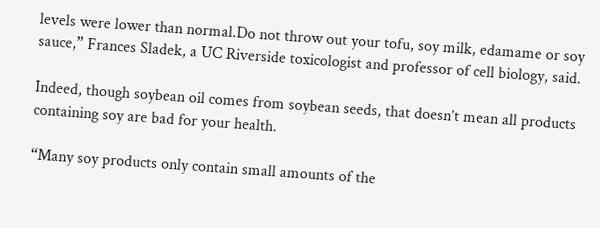levels were lower than normal.Do not throw out your tofu, soy milk, edamame or soy sauce,” Frances Sladek, a UC Riverside toxicologist and professor of cell biology, said.

Indeed, though soybean oil comes from soybean seeds, that doesn’t mean all products containing soy are bad for your health.

“Many soy products only contain small amounts of the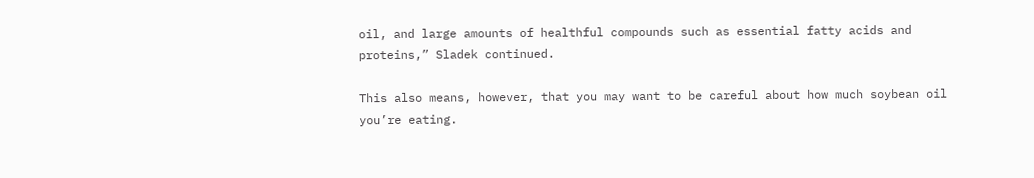oil, and large amounts of healthful compounds such as essential fatty acids and proteins,” Sladek continued.

This also means, however, that you may want to be careful about how much soybean oil you’re eating.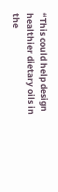“This could help design healthier dietary oils in the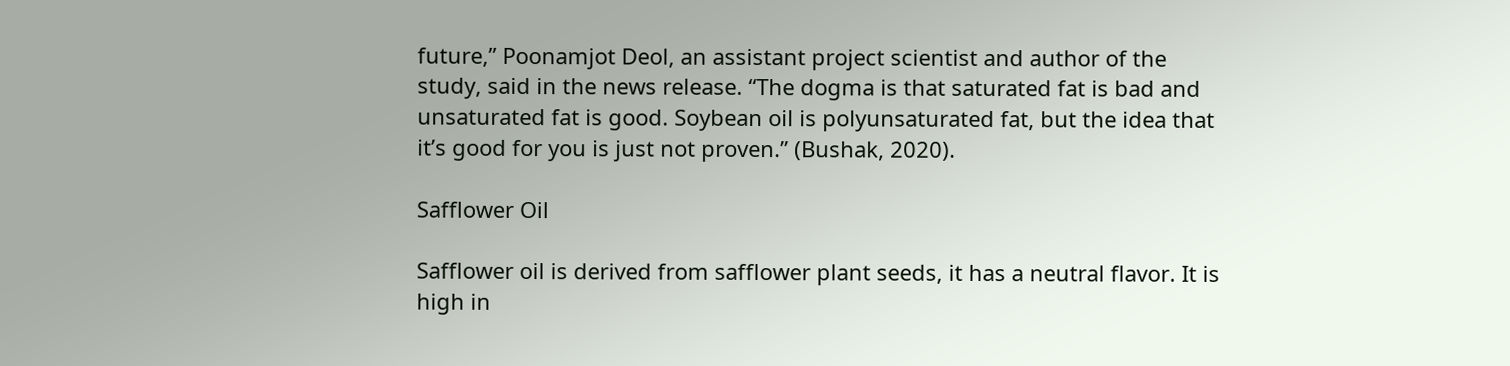future,” Poonamjot Deol, an assistant project scientist and author of the study, said in the news release. “The dogma is that saturated fat is bad and unsaturated fat is good. Soybean oil is polyunsaturated fat, but the idea that it’s good for you is just not proven.” (Bushak, 2020).

Safflower Oil

Safflower oil is derived from safflower plant seeds, it has a neutral flavor. It is high in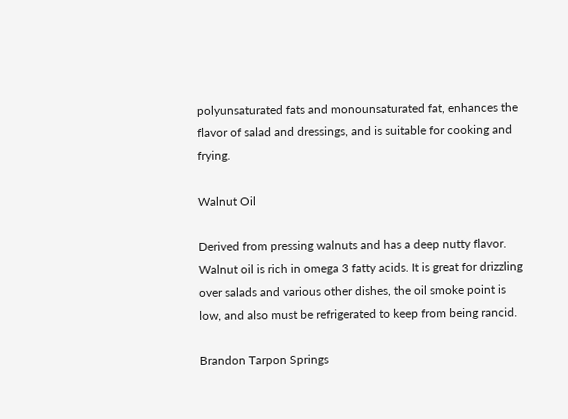polyunsaturated fats and monounsaturated fat, enhances the flavor of salad and dressings, and is suitable for cooking and frying.

Walnut Oil

Derived from pressing walnuts and has a deep nutty flavor. Walnut oil is rich in omega 3 fatty acids. It is great for drizzling over salads and various other dishes, the oil smoke point is low, and also must be refrigerated to keep from being rancid.

Brandon Tarpon Springs